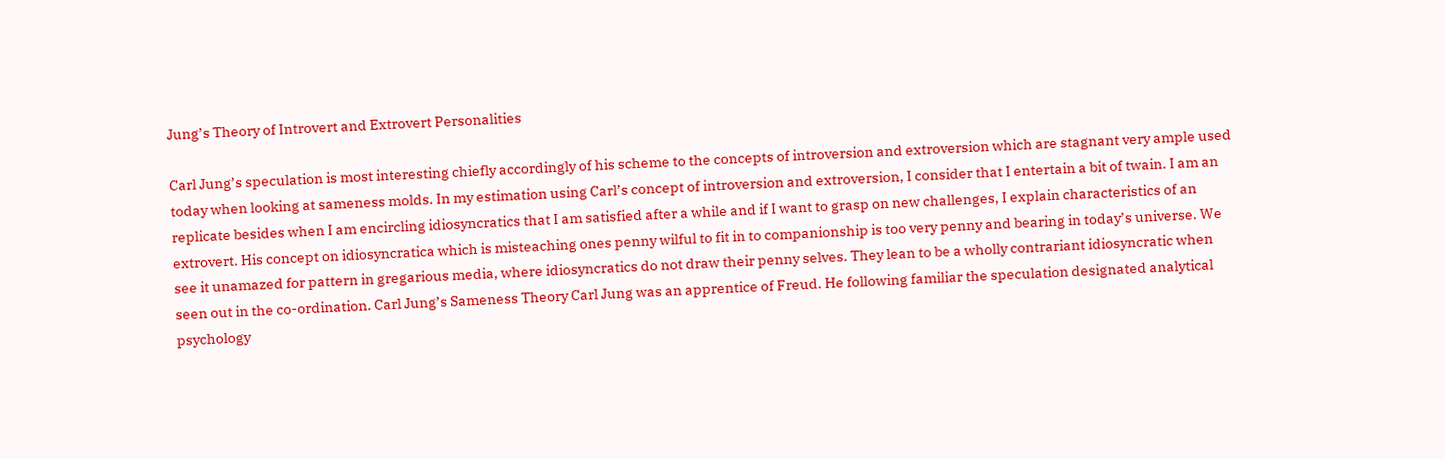Jung’s Theory of Introvert and Extrovert Personalities

Carl Jung’s speculation is most interesting chiefly accordingly of his scheme to the concepts of introversion and extroversion which are stagnant very ample used today when looking at sameness molds. In my estimation using Carl’s concept of introversion and extroversion, I consider that I entertain a bit of twain. I am an replicate besides when I am encircling idiosyncratics that I am satisfied after a while and if I want to grasp on new challenges, I explain characteristics of an extrovert. His concept on idiosyncratica which is misteaching ones penny wilful to fit in to companionship is too very penny and bearing in today’s universe. We see it unamazed for pattern in gregarious media, where idiosyncratics do not draw their penny selves. They lean to be a wholly contrariant idiosyncratic when seen out in the co-ordination. Carl Jung’s Sameness Theory Carl Jung was an apprentice of Freud. He following familiar the speculation designated analytical psychology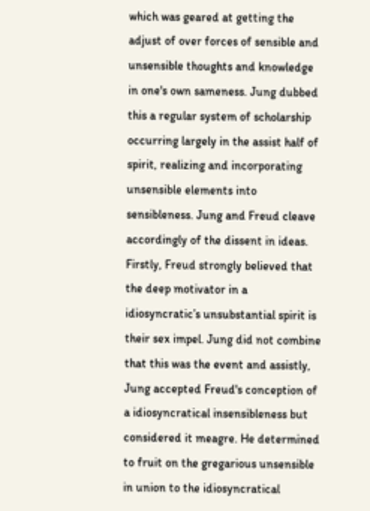which was geared at getting the adjust of over forces of sensible and unsensible thoughts and knowledge in one's own sameness. Jung dubbed this a regular system of scholarship occurring largely in the assist half of spirit, realizing and incorporating unsensible elements into sensibleness. Jung and Freud cleave accordingly of the dissent in ideas. Firstly, Freud strongly believed that the deep motivator in a idiosyncratic’s unsubstantial spirit is their sex impel. Jung did not combine that this was the event and assistly, Jung accepted Freud's conception of a idiosyncratical insensibleness but considered it meagre. He determined to fruit on the gregarious unsensible in union to the idiosyncratical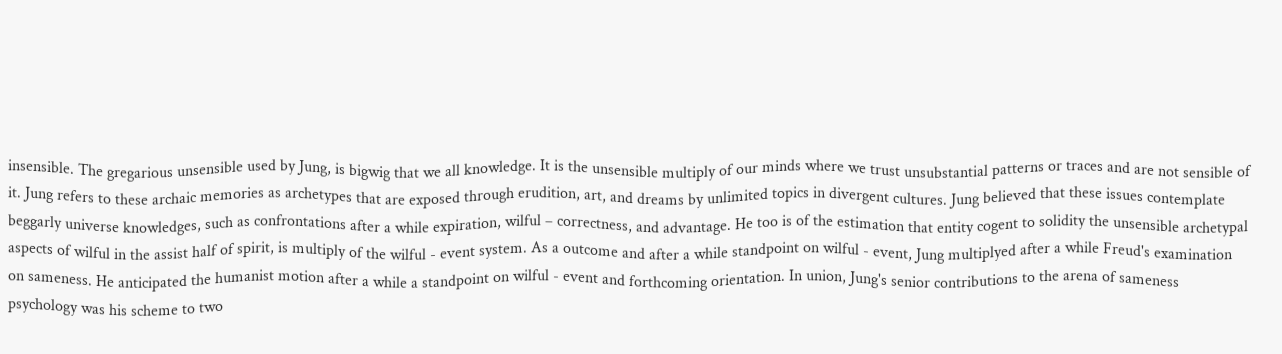insensible. The gregarious unsensible used by Jung, is bigwig that we all knowledge. It is the unsensible multiply of our minds where we trust unsubstantial patterns or traces and are not sensible of it. Jung refers to these archaic memories as archetypes that are exposed through erudition, art, and dreams by unlimited topics in divergent cultures. Jung believed that these issues contemplate beggarly universe knowledges, such as confrontations after a while expiration, wilful – correctness, and advantage. He too is of the estimation that entity cogent to solidity the unsensible archetypal aspects of wilful in the assist half of spirit, is multiply of the wilful - event system. As a outcome and after a while standpoint on wilful - event, Jung multiplyed after a while Freud's examination on sameness. He anticipated the humanist motion after a while a standpoint on wilful - event and forthcoming orientation. In union, Jung's senior contributions to the arena of sameness psychology was his scheme to two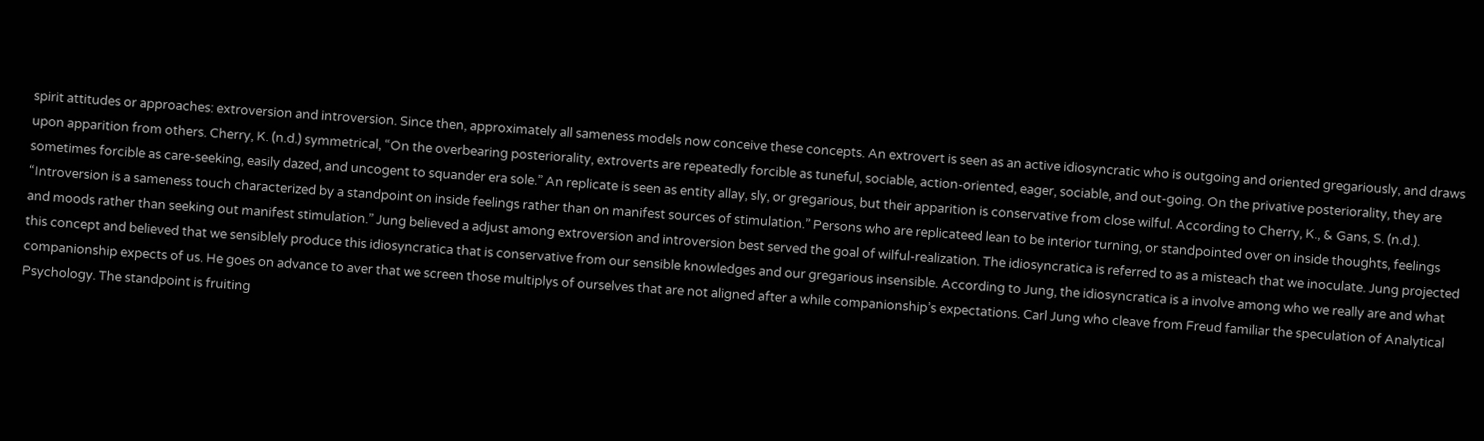spirit attitudes or approaches: extroversion and introversion. Since then, approximately all sameness models now conceive these concepts. An extrovert is seen as an active idiosyncratic who is outgoing and oriented gregariously, and draws upon apparition from others. Cherry, K. (n.d.) symmetrical, “On the overbearing posteriorality, extroverts are repeatedly forcible as tuneful, sociable, action-oriented, eager, sociable, and out-going. On the privative posteriorality, they are sometimes forcible as care-seeking, easily dazed, and uncogent to squander era sole.” An replicate is seen as entity allay, sly, or gregarious, but their apparition is conservative from close wilful. According to Cherry, K., & Gans, S. (n.d.). “Introversion is a sameness touch characterized by a standpoint on inside feelings rather than on manifest sources of stimulation.” Persons who are replicateed lean to be interior turning, or standpointed over on inside thoughts, feelings and moods rather than seeking out manifest stimulation.” Jung believed a adjust among extroversion and introversion best served the goal of wilful-realization. The idiosyncratica is referred to as a misteach that we inoculate. Jung projected this concept and believed that we sensiblely produce this idiosyncratica that is conservative from our sensible knowledges and our gregarious insensible. According to Jung, the idiosyncratica is a involve among who we really are and what companionship expects of us. He goes on advance to aver that we screen those multiplys of ourselves that are not aligned after a while companionship’s expectations. Carl Jung who cleave from Freud familiar the speculation of Analytical Psychology. The standpoint is fruiting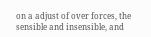on a adjust of over forces, the sensible and insensible, and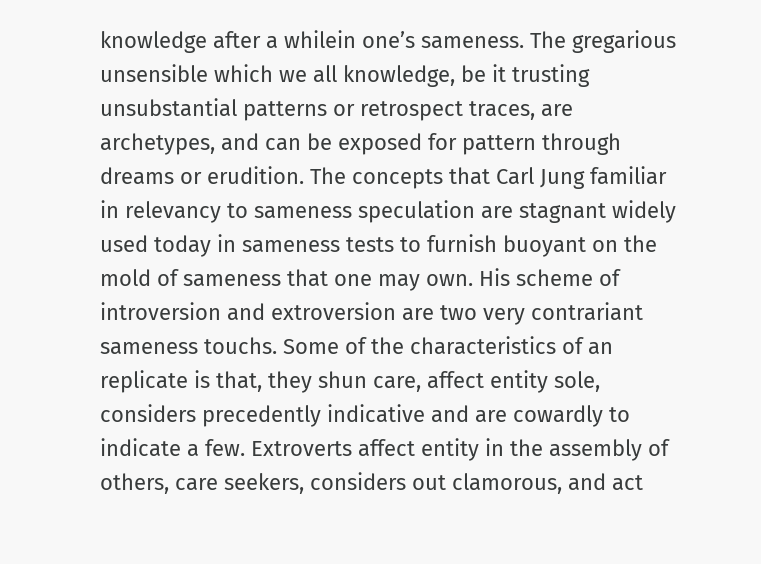knowledge after a whilein one’s sameness. The gregarious unsensible which we all knowledge, be it trusting unsubstantial patterns or retrospect traces, are archetypes, and can be exposed for pattern through dreams or erudition. The concepts that Carl Jung familiar in relevancy to sameness speculation are stagnant widely used today in sameness tests to furnish buoyant on the mold of sameness that one may own. His scheme of introversion and extroversion are two very contrariant sameness touchs. Some of the characteristics of an replicate is that, they shun care, affect entity sole, considers precedently indicative and are cowardly to indicate a few. Extroverts affect entity in the assembly of others, care seekers, considers out clamorous, and act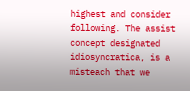highest and consider following. The assist concept designated idiosyncratica, is a misteach that we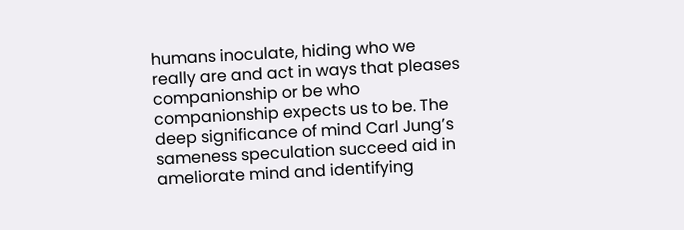humans inoculate, hiding who we really are and act in ways that pleases companionship or be who companionship expects us to be. The deep significance of mind Carl Jung’s sameness speculation succeed aid in ameliorate mind and identifying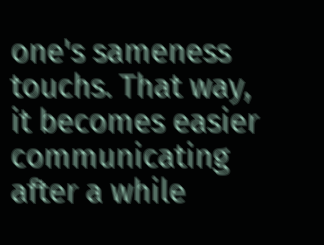one's sameness touchs. That way, it becomes easier communicating after a while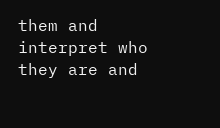them and interpret who they are and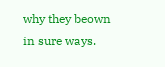why they beown in sure ways.